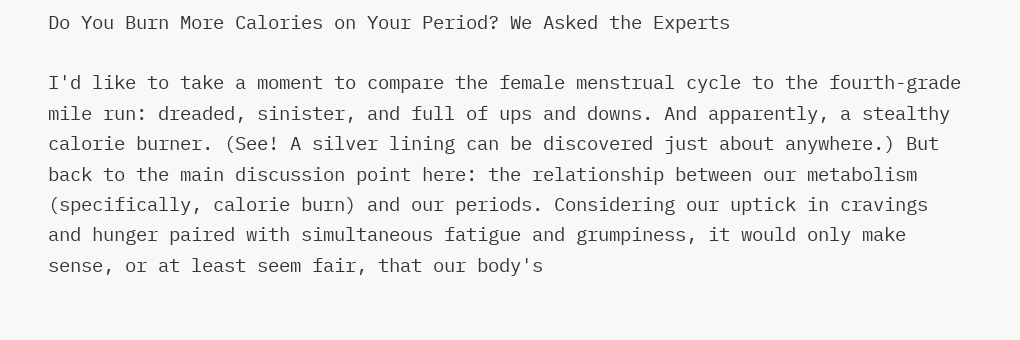Do You Burn More Calories on Your Period? We Asked the Experts

I'd like to take a moment to compare the female menstrual cycle to the fourth-grade mile run: dreaded, sinister, and full of ups and downs. And apparently, a stealthy calorie burner. (See! A silver lining can be discovered just about anywhere.) But back to the main discussion point here: the relationship between our metabolism (specifically, calorie burn) and our periods. Considering our uptick in cravings and hunger paired with simultaneous fatigue and grumpiness, it would only make sense, or at least seem fair, that our body's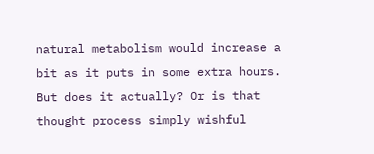natural metabolism would increase a bit as it puts in some extra hours. But does it actually? Or is that thought process simply wishful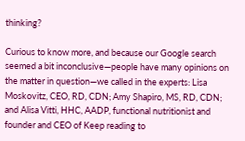thinking?

Curious to know more, and because our Google search seemed a bit inconclusive—people have many opinions on the matter in question—we called in the experts: Lisa Moskovitz, CEO, RD, CDN; Amy Shapiro, MS, RD, CDN; and Alisa Vitti, HHC, AADP, functional nutritionist and founder and CEO of Keep reading to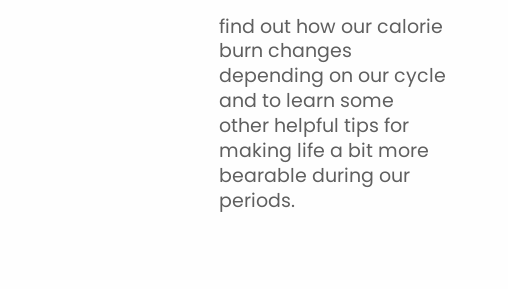find out how our calorie burn changes depending on our cycle and to learn some other helpful tips for making life a bit more bearable during our periods.